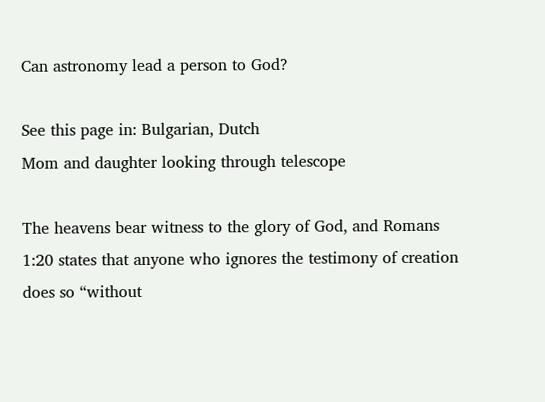Can astronomy lead a person to God?

See this page in: Bulgarian, Dutch
Mom and daughter looking through telescope

The heavens bear witness to the glory of God, and Romans 1:20 states that anyone who ignores the testimony of creation does so “without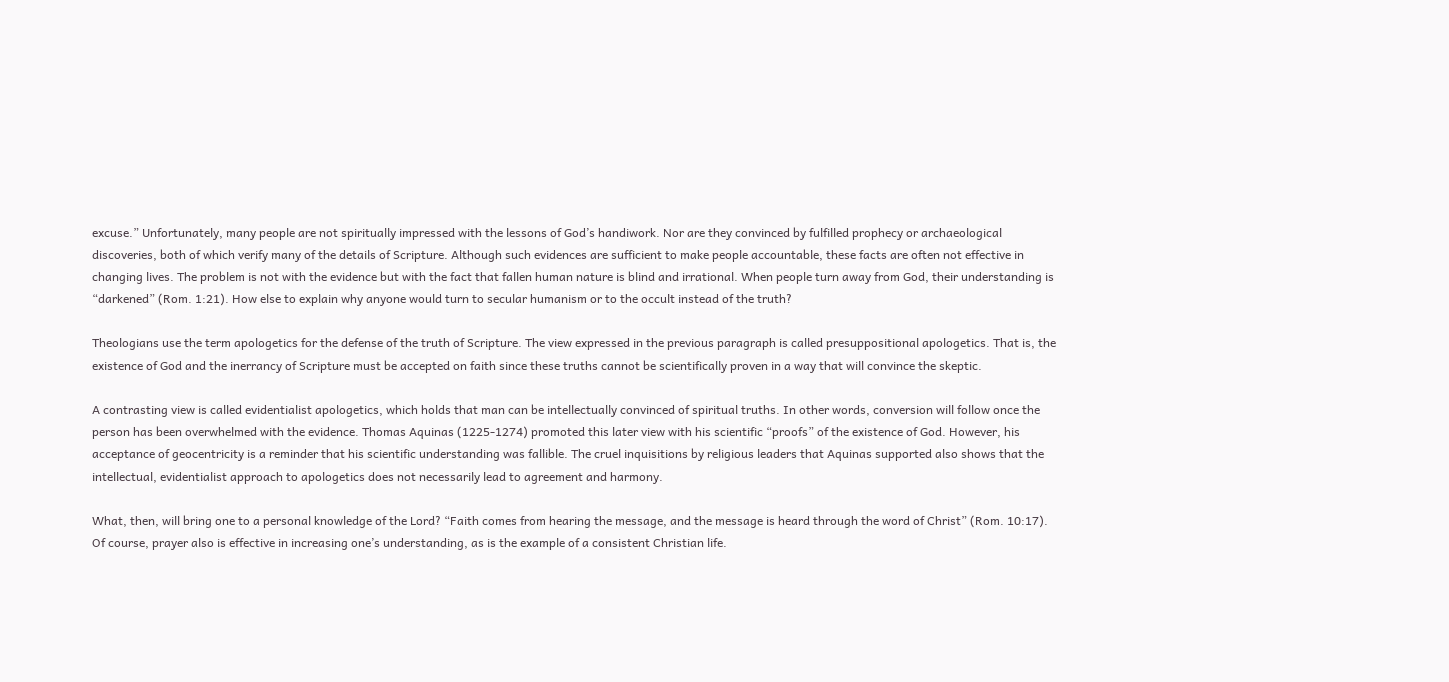excuse.” Unfortunately, many people are not spiritually impressed with the lessons of God’s handiwork. Nor are they convinced by fulfilled prophecy or archaeological discoveries, both of which verify many of the details of Scripture. Although such evidences are sufficient to make people accountable, these facts are often not effective in changing lives. The problem is not with the evidence but with the fact that fallen human nature is blind and irrational. When people turn away from God, their understanding is “darkened” (Rom. 1:21). How else to explain why anyone would turn to secular humanism or to the occult instead of the truth?

Theologians use the term apologetics for the defense of the truth of Scripture. The view expressed in the previous paragraph is called presuppositional apologetics. That is, the existence of God and the inerrancy of Scripture must be accepted on faith since these truths cannot be scientifically proven in a way that will convince the skeptic.

A contrasting view is called evidentialist apologetics, which holds that man can be intellectually convinced of spiritual truths. In other words, conversion will follow once the person has been overwhelmed with the evidence. Thomas Aquinas (1225-1274) promoted this later view with his scientific “proofs” of the existence of God. However, his acceptance of geocentricity is a reminder that his scientific understanding was fallible. The cruel inquisitions by religious leaders that Aquinas supported also shows that the intellectual, evidentialist approach to apologetics does not necessarily lead to agreement and harmony.

What, then, will bring one to a personal knowledge of the Lord? “Faith comes from hearing the message, and the message is heard through the word of Christ” (Rom. 10:17). Of course, prayer also is effective in increasing one’s understanding, as is the example of a consistent Christian life.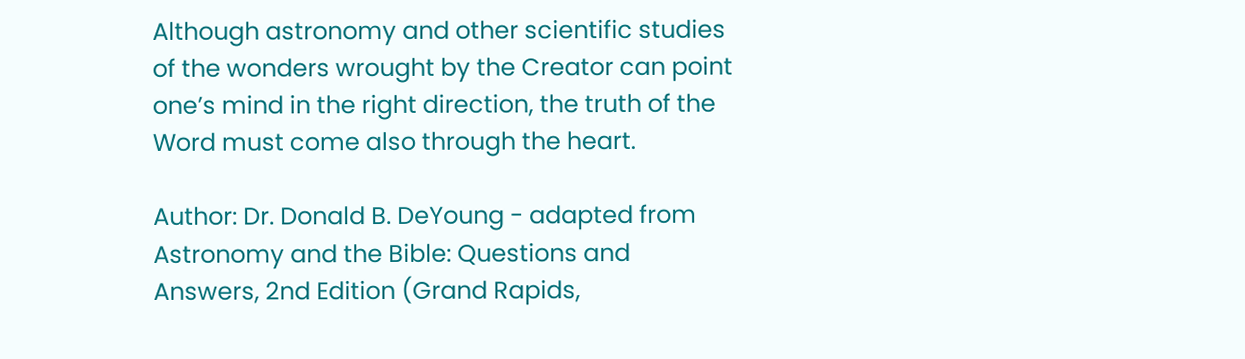Although astronomy and other scientific studies of the wonders wrought by the Creator can point one’s mind in the right direction, the truth of the Word must come also through the heart.

Author: Dr. Donald B. DeYoung - adapted from Astronomy and the Bible: Questions and Answers, 2nd Edition (Grand Rapids,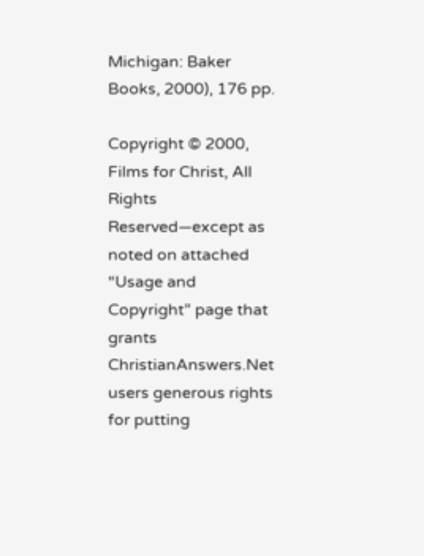Michigan: Baker Books, 2000), 176 pp.

Copyright © 2000, Films for Christ, All Rights Reserved—except as noted on attached “Usage and Copyright” page that grants ChristianAnswers.Net users generous rights for putting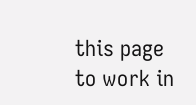this page to work in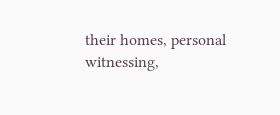their homes, personal witnessing,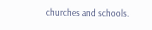churches and schools.